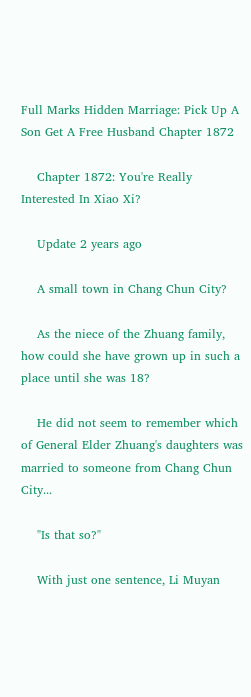Full Marks Hidden Marriage: Pick Up A Son Get A Free Husband Chapter 1872

    Chapter 1872: You're Really Interested In Xiao Xi?

    Update 2 years ago

    A small town in Chang Chun City?

    As the niece of the Zhuang family, how could she have grown up in such a place until she was 18?

    He did not seem to remember which of General Elder Zhuang's daughters was married to someone from Chang Chun City...

    "Is that so?"

    With just one sentence, Li Muyan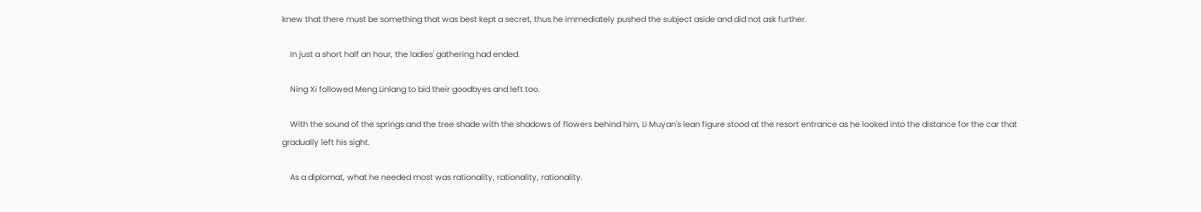knew that there must be something that was best kept a secret, thus he immediately pushed the subject aside and did not ask further.

    In just a short half an hour, the ladies' gathering had ended.

    Ning Xi followed Meng Linlang to bid their goodbyes and left too.

    With the sound of the springs and the tree shade with the shadows of flowers behind him, Li Muyan's lean figure stood at the resort entrance as he looked into the distance for the car that gradually left his sight.

    As a diplomat, what he needed most was rationality, rationality, rationality.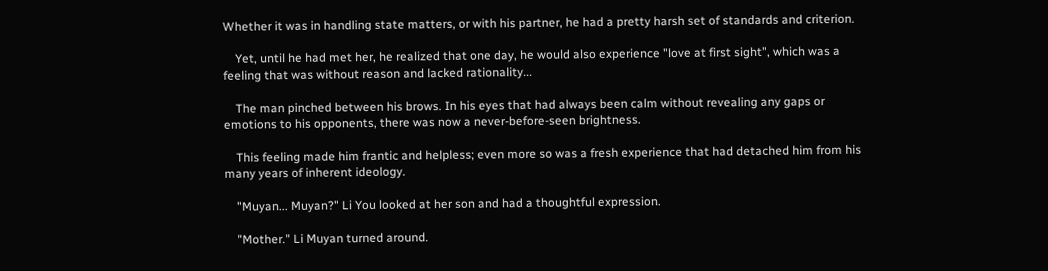Whether it was in handling state matters, or with his partner, he had a pretty harsh set of standards and criterion.

    Yet, until he had met her, he realized that one day, he would also experience "love at first sight", which was a feeling that was without reason and lacked rationality...

    The man pinched between his brows. In his eyes that had always been calm without revealing any gaps or emotions to his opponents, there was now a never-before-seen brightness.

    This feeling made him frantic and helpless; even more so was a fresh experience that had detached him from his many years of inherent ideology.

    "Muyan... Muyan?" Li You looked at her son and had a thoughtful expression.

    "Mother." Li Muyan turned around.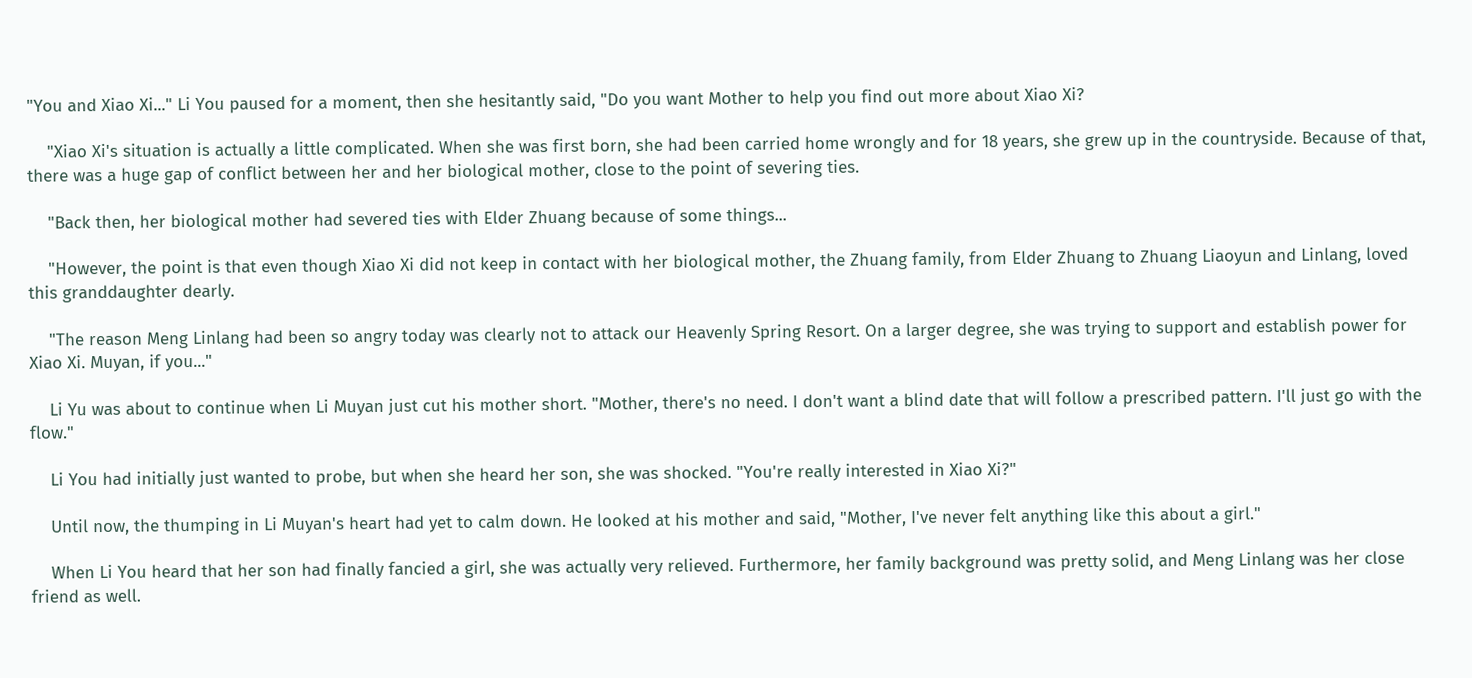"You and Xiao Xi..." Li You paused for a moment, then she hesitantly said, "Do you want Mother to help you find out more about Xiao Xi?

    "Xiao Xi's situation is actually a little complicated. When she was first born, she had been carried home wrongly and for 18 years, she grew up in the countryside. Because of that, there was a huge gap of conflict between her and her biological mother, close to the point of severing ties.

    "Back then, her biological mother had severed ties with Elder Zhuang because of some things...

    "However, the point is that even though Xiao Xi did not keep in contact with her biological mother, the Zhuang family, from Elder Zhuang to Zhuang Liaoyun and Linlang, loved this granddaughter dearly.

    "The reason Meng Linlang had been so angry today was clearly not to attack our Heavenly Spring Resort. On a larger degree, she was trying to support and establish power for Xiao Xi. Muyan, if you..."

    Li Yu was about to continue when Li Muyan just cut his mother short. "Mother, there's no need. I don't want a blind date that will follow a prescribed pattern. I'll just go with the flow."

    Li You had initially just wanted to probe, but when she heard her son, she was shocked. "You're really interested in Xiao Xi?"

    Until now, the thumping in Li Muyan's heart had yet to calm down. He looked at his mother and said, "Mother, I've never felt anything like this about a girl."

    When Li You heard that her son had finally fancied a girl, she was actually very relieved. Furthermore, her family background was pretty solid, and Meng Linlang was her close friend as well.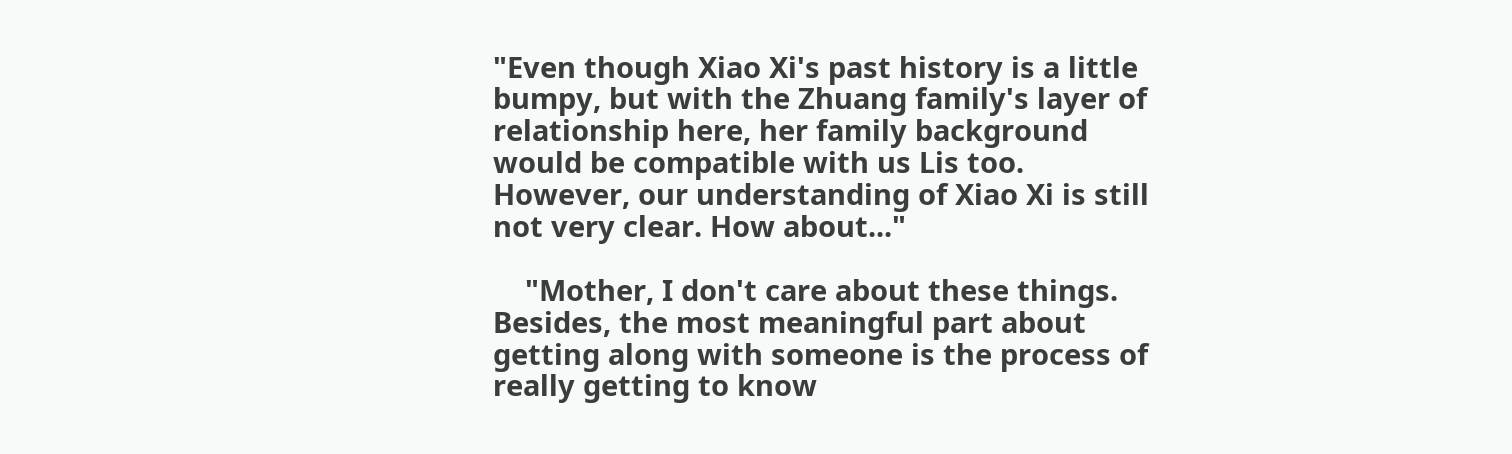"Even though Xiao Xi's past history is a little bumpy, but with the Zhuang family's layer of relationship here, her family background would be compatible with us Lis too. However, our understanding of Xiao Xi is still not very clear. How about..."

    "Mother, I don't care about these things. Besides, the most meaningful part about getting along with someone is the process of really getting to know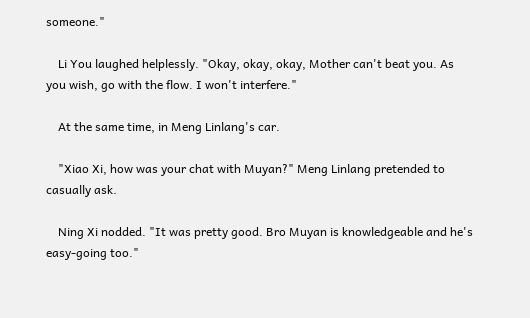someone."

    Li You laughed helplessly. "Okay, okay, okay, Mother can't beat you. As you wish, go with the flow. I won't interfere."

    At the same time, in Meng Linlang's car.

    "Xiao Xi, how was your chat with Muyan?" Meng Linlang pretended to casually ask.

    Ning Xi nodded. "It was pretty good. Bro Muyan is knowledgeable and he's easy-going too."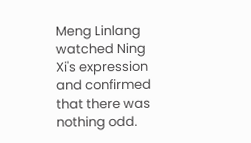Meng Linlang watched Ning Xi's expression and confirmed that there was nothing odd.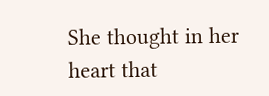She thought in her heart that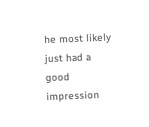he most likely just had a good impression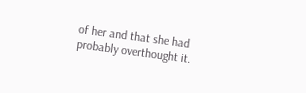of her and that she had probably overthought it.